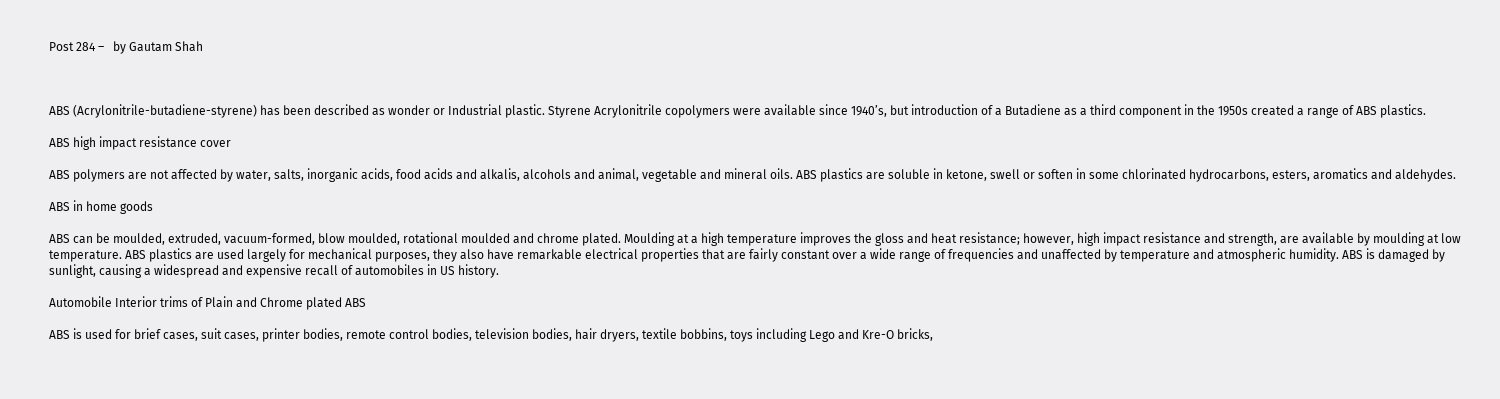Post 284 –   by Gautam Shah



ABS (Acrylonitrile-butadiene-styrene) has been described as wonder or Industrial plastic. Styrene Acrylonitrile copolymers were available since 1940’s, but introduction of a Butadiene as a third component in the 1950s created a range of ABS plastics.

ABS high impact resistance cover

ABS polymers are not affected by water, salts, inorganic acids, food acids and alkalis, alcohols and animal, vegetable and mineral oils. ABS plastics are soluble in ketone, swell or soften in some chlorinated hydrocarbons, esters, aromatics and aldehydes.

ABS in home goods

ABS can be moulded, extruded, vacuum-formed, blow moulded, rotational moulded and chrome plated. Moulding at a high temperature improves the gloss and heat resistance; however, high impact resistance and strength, are available by moulding at low temperature. ABS plastics are used largely for mechanical purposes, they also have remarkable electrical properties that are fairly constant over a wide range of frequencies and unaffected by temperature and atmospheric humidity. ABS is damaged by sunlight, causing a widespread and expensive recall of automobiles in US history.

Automobile Interior trims of Plain and Chrome plated ABS

ABS is used for brief cases, suit cases, printer bodies, remote control bodies, television bodies, hair dryers, textile bobbins, toys including Lego and Kre-O bricks,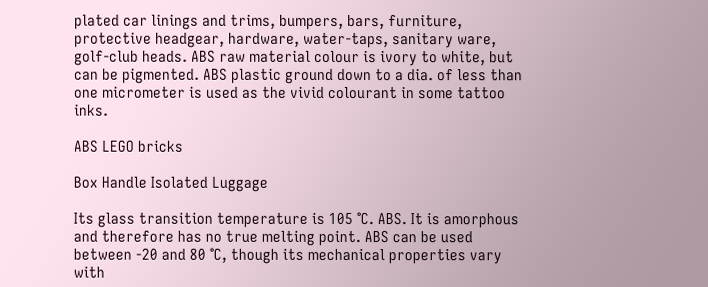plated car linings and trims, bumpers, bars, furniture, protective headgear, hardware, water-taps, sanitary ware, golf-club heads. ABS raw material colour is ivory to white, but can be pigmented. ABS plastic ground down to a dia. of less than one micrometer is used as the vivid colourant in some tattoo inks.

ABS LEGO bricks

Box Handle Isolated Luggage

Its glass transition temperature is 105 °C. ABS. It is amorphous and therefore has no true melting point. ABS can be used between -20 and 80 °C, though its mechanical properties vary with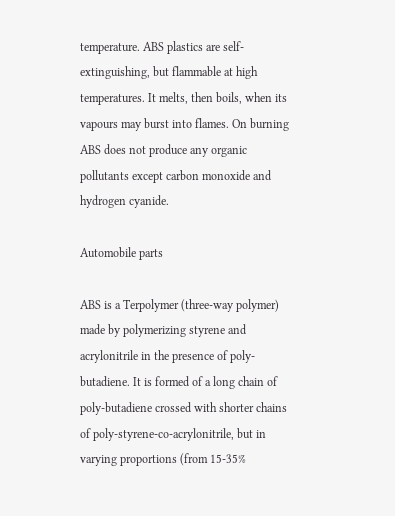temperature. ABS plastics are self-extinguishing, but flammable at high temperatures. It melts, then boils, when its vapours may burst into flames. On burning ABS does not produce any organic pollutants except carbon monoxide and hydrogen cyanide.

Automobile parts

ABS is a Terpolymer (three-way polymer) made by polymerizing styrene and acrylonitrile in the presence of poly-butadiene. It is formed of a long chain of poly-butadiene crossed with shorter chains of poly-styrene-co-acrylonitrile, but in varying proportions (from 15-35%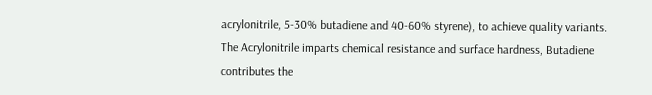acrylonitrile, 5-30% butadiene and 40-60% styrene), to achieve quality variants. The Acrylonitrile imparts chemical resistance and surface hardness, Butadiene contributes the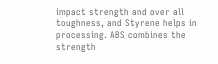impact strength and over all toughness, and Styrene helps in processing. ABS combines the strength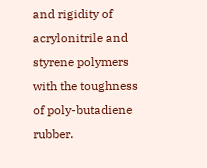and rigidity of acrylonitrile and styrene polymers with the toughness of poly-butadiene rubber.